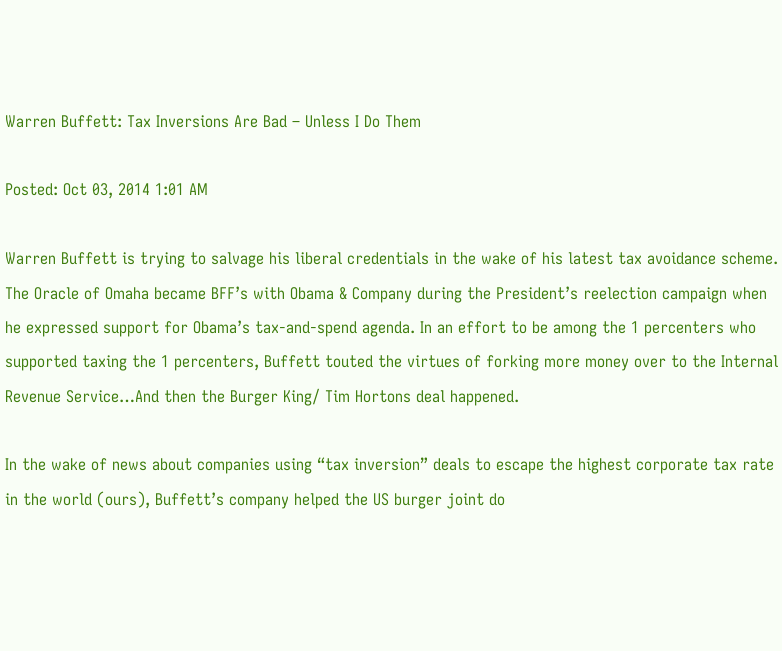Warren Buffett: Tax Inversions Are Bad – Unless I Do Them

Posted: Oct 03, 2014 1:01 AM

Warren Buffett is trying to salvage his liberal credentials in the wake of his latest tax avoidance scheme. The Oracle of Omaha became BFF’s with Obama & Company during the President’s reelection campaign when he expressed support for Obama’s tax-and-spend agenda. In an effort to be among the 1 percenters who supported taxing the 1 percenters, Buffett touted the virtues of forking more money over to the Internal Revenue Service…And then the Burger King/ Tim Hortons deal happened.

In the wake of news about companies using “tax inversion” deals to escape the highest corporate tax rate in the world (ours), Buffett’s company helped the US burger joint do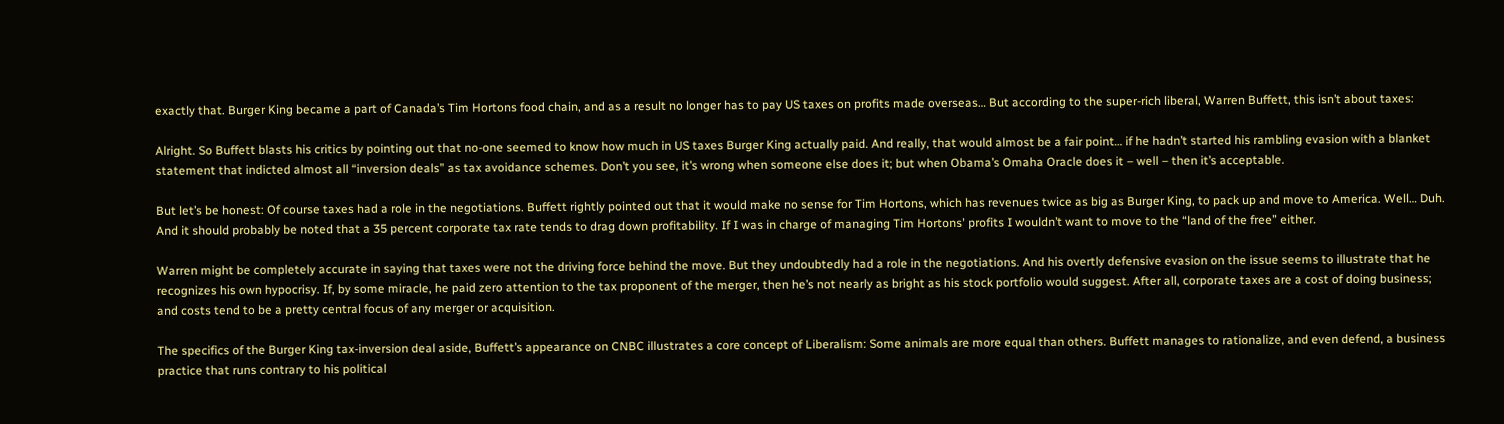exactly that. Burger King became a part of Canada’s Tim Hortons food chain, and as a result no longer has to pay US taxes on profits made overseas… But according to the super-rich liberal, Warren Buffett, this isn’t about taxes:

Alright. So Buffett blasts his critics by pointing out that no-one seemed to know how much in US taxes Burger King actually paid. And really, that would almost be a fair point… if he hadn’t started his rambling evasion with a blanket statement that indicted almost all “inversion deals” as tax avoidance schemes. Don’t you see, it’s wrong when someone else does it; but when Obama’s Omaha Oracle does it – well – then it’s acceptable.

But let’s be honest: Of course taxes had a role in the negotiations. Buffett rightly pointed out that it would make no sense for Tim Hortons, which has revenues twice as big as Burger King, to pack up and move to America. Well… Duh. And it should probably be noted that a 35 percent corporate tax rate tends to drag down profitability. If I was in charge of managing Tim Hortons' profits I wouldn’t want to move to the “land of the free” either.

Warren might be completely accurate in saying that taxes were not the driving force behind the move. But they undoubtedly had a role in the negotiations. And his overtly defensive evasion on the issue seems to illustrate that he recognizes his own hypocrisy. If, by some miracle, he paid zero attention to the tax proponent of the merger, then he’s not nearly as bright as his stock portfolio would suggest. After all, corporate taxes are a cost of doing business; and costs tend to be a pretty central focus of any merger or acquisition.

The specifics of the Burger King tax-inversion deal aside, Buffett’s appearance on CNBC illustrates a core concept of Liberalism: Some animals are more equal than others. Buffett manages to rationalize, and even defend, a business practice that runs contrary to his political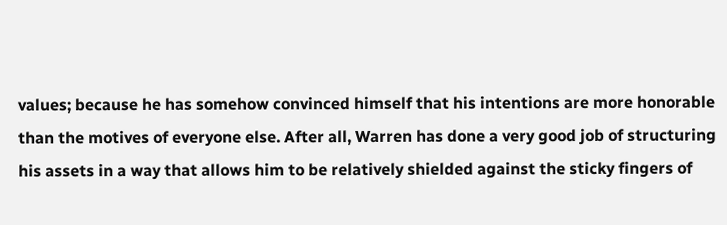values; because he has somehow convinced himself that his intentions are more honorable than the motives of everyone else. After all, Warren has done a very good job of structuring his assets in a way that allows him to be relatively shielded against the sticky fingers of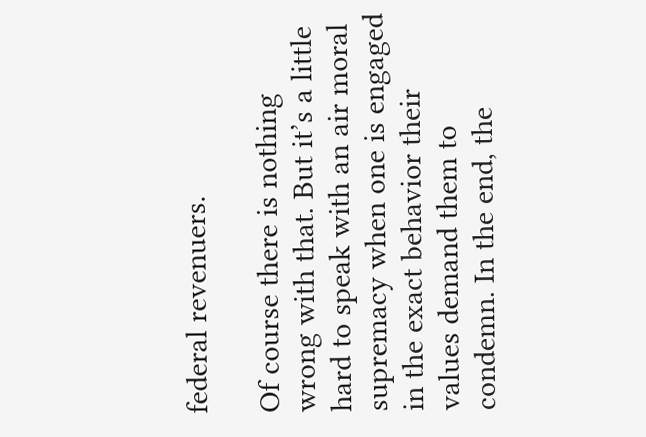federal revenuers.

Of course there is nothing wrong with that. But it’s a little hard to speak with an air moral supremacy when one is engaged in the exact behavior their values demand them to condemn. In the end, the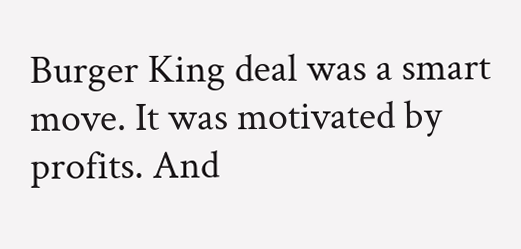Burger King deal was a smart move. It was motivated by profits. And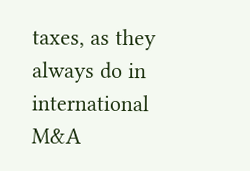taxes, as they always do in international M&A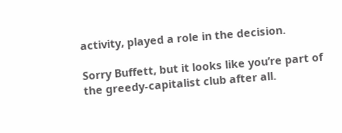activity, played a role in the decision.

Sorry Buffett, but it looks like you’re part of the greedy-capitalist club after all.